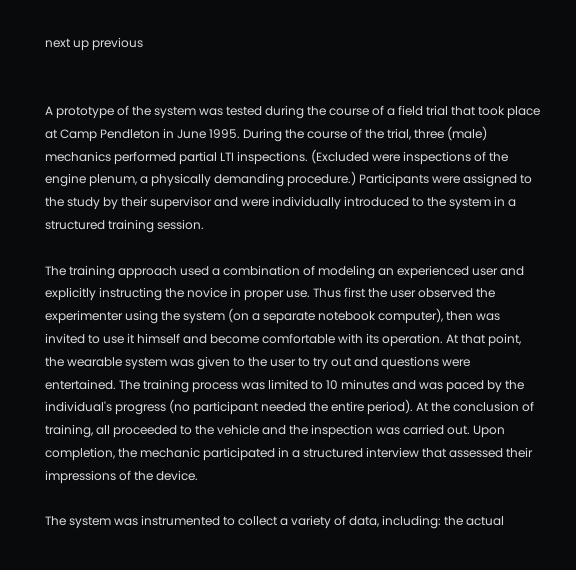next up previous


A prototype of the system was tested during the course of a field trial that took place at Camp Pendleton in June 1995. During the course of the trial, three (male) mechanics performed partial LTI inspections. (Excluded were inspections of the engine plenum, a physically demanding procedure.) Participants were assigned to the study by their supervisor and were individually introduced to the system in a structured training session.

The training approach used a combination of modeling an experienced user and explicitly instructing the novice in proper use. Thus first the user observed the experimenter using the system (on a separate notebook computer), then was invited to use it himself and become comfortable with its operation. At that point, the wearable system was given to the user to try out and questions were entertained. The training process was limited to 10 minutes and was paced by the individual's progress (no participant needed the entire period). At the conclusion of training, all proceeded to the vehicle and the inspection was carried out. Upon completion, the mechanic participated in a structured interview that assessed their impressions of the device.

The system was instrumented to collect a variety of data, including: the actual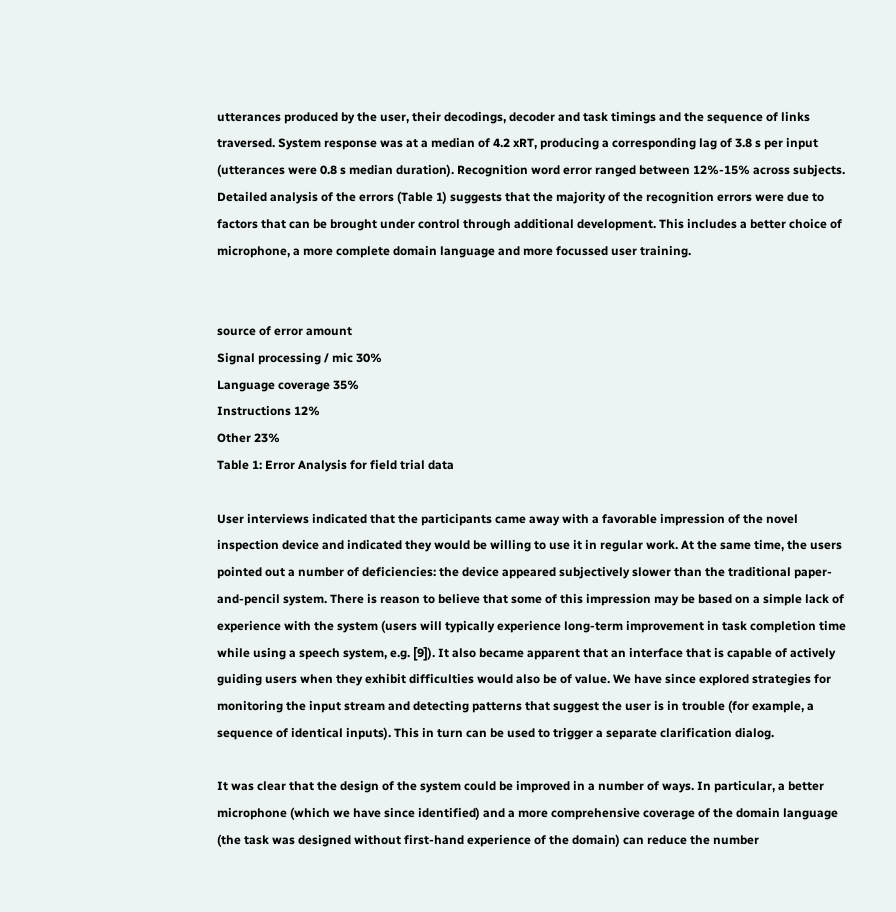utterances produced by the user, their decodings, decoder and task timings and the sequence of links traversed. System response was at a median of 4.2 xRT, producing a corresponding lag of 3.8 s per input (utterances were 0.8 s median duration). Recognition word error ranged between 12%-15% across subjects. Detailed analysis of the errors (Table 1) suggests that the majority of the recognition errors were due to factors that can be brought under control through additional development. This includes a better choice of microphone, a more complete domain language and more focussed user training.


source of error amount
Signal processing / mic 30%
Language coverage 35%
Instructions 12%
Other 23%
Table 1: Error Analysis for field trial data

User interviews indicated that the participants came away with a favorable impression of the novel inspection device and indicated they would be willing to use it in regular work. At the same time, the users pointed out a number of deficiencies: the device appeared subjectively slower than the traditional paper-and-pencil system. There is reason to believe that some of this impression may be based on a simple lack of experience with the system (users will typically experience long-term improvement in task completion time while using a speech system, e.g. [9]). It also became apparent that an interface that is capable of actively guiding users when they exhibit difficulties would also be of value. We have since explored strategies for monitoring the input stream and detecting patterns that suggest the user is in trouble (for example, a sequence of identical inputs). This in turn can be used to trigger a separate clarification dialog.

It was clear that the design of the system could be improved in a number of ways. In particular, a better microphone (which we have since identified) and a more comprehensive coverage of the domain language (the task was designed without first-hand experience of the domain) can reduce the number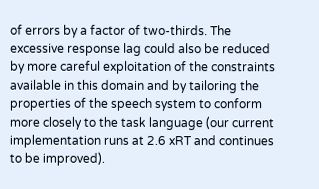of errors by a factor of two-thirds. The excessive response lag could also be reduced by more careful exploitation of the constraints available in this domain and by tailoring the properties of the speech system to conform more closely to the task language (our current implementation runs at 2.6 xRT and continues to be improved).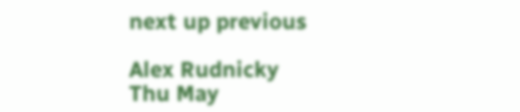next up previous

Alex Rudnicky
Thu May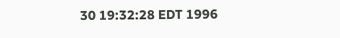30 19:32:28 EDT 1996